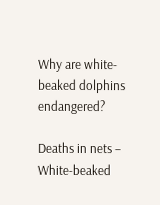Why are white-beaked dolphins endangered?

Deaths in nets – White-beaked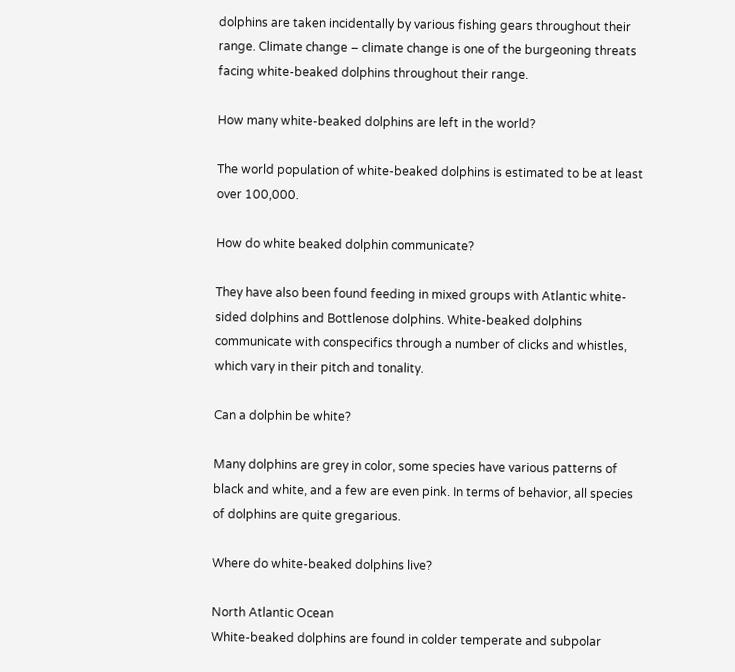dolphins are taken incidentally by various fishing gears throughout their range. Climate change – climate change is one of the burgeoning threats facing white-beaked dolphins throughout their range.

How many white-beaked dolphins are left in the world?

The world population of white-beaked dolphins is estimated to be at least over 100,000.

How do white beaked dolphin communicate?

They have also been found feeding in mixed groups with Atlantic white-sided dolphins and Bottlenose dolphins. White-beaked dolphins communicate with conspecifics through a number of clicks and whistles, which vary in their pitch and tonality.

Can a dolphin be white?

Many dolphins are grey in color, some species have various patterns of black and white, and a few are even pink. In terms of behavior, all species of dolphins are quite gregarious.

Where do white-beaked dolphins live?

North Atlantic Ocean
White-beaked dolphins are found in colder temperate and subpolar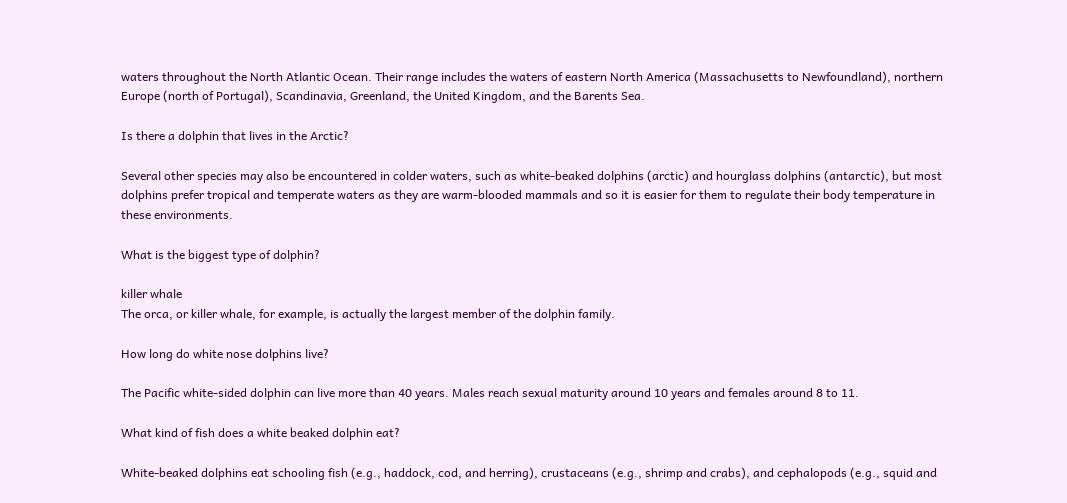waters throughout the North Atlantic Ocean. Their range includes the waters of eastern North America (Massachusetts to Newfoundland), northern Europe (north of Portugal), Scandinavia, Greenland, the United Kingdom, and the Barents Sea.

Is there a dolphin that lives in the Arctic?

Several other species may also be encountered in colder waters, such as white-beaked dolphins (arctic) and hourglass dolphins (antarctic), but most dolphins prefer tropical and temperate waters as they are warm-blooded mammals and so it is easier for them to regulate their body temperature in these environments.

What is the biggest type of dolphin?

killer whale
The orca, or killer whale, for example, is actually the largest member of the dolphin family.

How long do white nose dolphins live?

The Pacific white-sided dolphin can live more than 40 years. Males reach sexual maturity around 10 years and females around 8 to 11.

What kind of fish does a white beaked dolphin eat?

White-beaked dolphins eat schooling fish (e.g., haddock, cod, and herring), crustaceans (e.g., shrimp and crabs), and cephalopods (e.g., squid and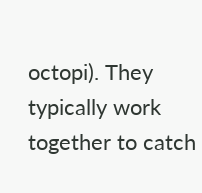octopi). They typically work together to catch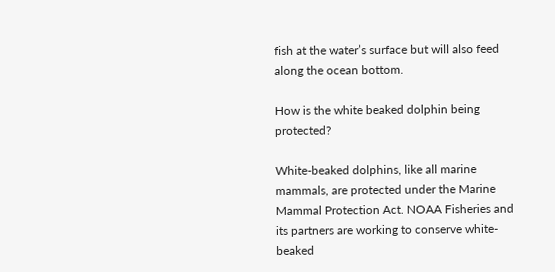fish at the water’s surface but will also feed along the ocean bottom.

How is the white beaked dolphin being protected?

White-beaked dolphins, like all marine mammals, are protected under the Marine Mammal Protection Act. NOAA Fisheries and its partners are working to conserve white-beaked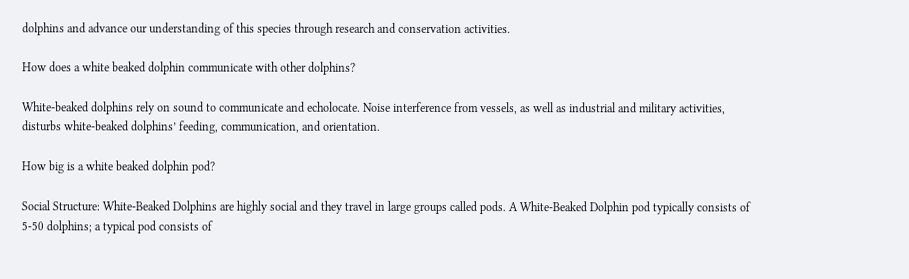dolphins and advance our understanding of this species through research and conservation activities.

How does a white beaked dolphin communicate with other dolphins?

White-beaked dolphins rely on sound to communicate and echolocate. Noise interference from vessels, as well as industrial and military activities, disturbs white-beaked dolphins’ feeding, communication, and orientation.

How big is a white beaked dolphin pod?

Social Structure: White-Beaked Dolphins are highly social and they travel in large groups called pods. A White-Beaked Dolphin pod typically consists of 5-50 dolphins; a typical pod consists of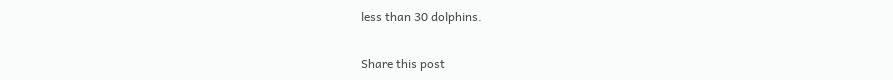less than 30 dolphins.

Share this post